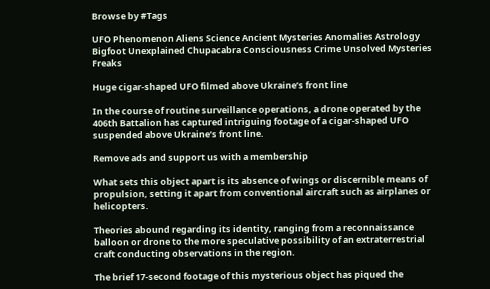Browse by #Tags

UFO Phenomenon Aliens Science Ancient Mysteries Anomalies Astrology Bigfoot Unexplained Chupacabra Consciousness Crime Unsolved Mysteries Freaks

Huge cigar-shaped UFO filmed above Ukraine’s front line

In the course of routine surveillance operations, a drone operated by the 406th Battalion has captured intriguing footage of a cigar-shaped UFO suspended above Ukraine’s front line.

Remove ads and support us with a membership

What sets this object apart is its absence of wings or discernible means of propulsion, setting it apart from conventional aircraft such as airplanes or helicopters.

Theories abound regarding its identity, ranging from a reconnaissance balloon or drone to the more speculative possibility of an extraterrestrial craft conducting observations in the region.

The brief 17-second footage of this mysterious object has piqued the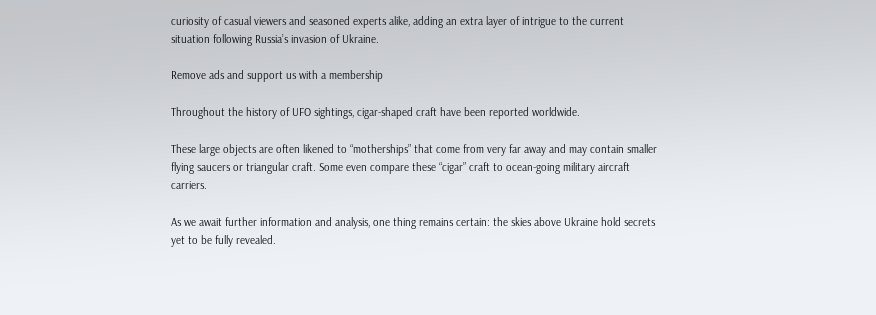curiosity of casual viewers and seasoned experts alike, adding an extra layer of intrigue to the current situation following Russia’s invasion of Ukraine.

Remove ads and support us with a membership

Throughout the history of UFO sightings, cigar-shaped craft have been reported worldwide.

These large objects are often likened to “motherships” that come from very far away and may contain smaller flying saucers or triangular craft. Some even compare these “cigar” craft to ocean-going military aircraft carriers.

As we await further information and analysis, one thing remains certain: the skies above Ukraine hold secrets yet to be fully revealed.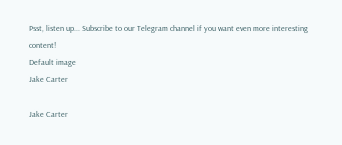Psst, listen up... Subscribe to our Telegram channel if you want even more interesting content!
Default image
Jake Carter

Jake Carter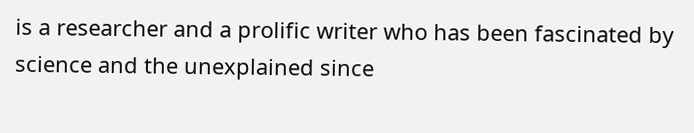is a researcher and a prolific writer who has been fascinated by science and the unexplained since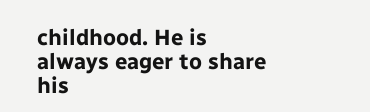childhood. He is always eager to share his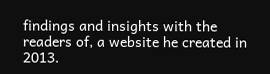findings and insights with the readers of, a website he created in 2013.